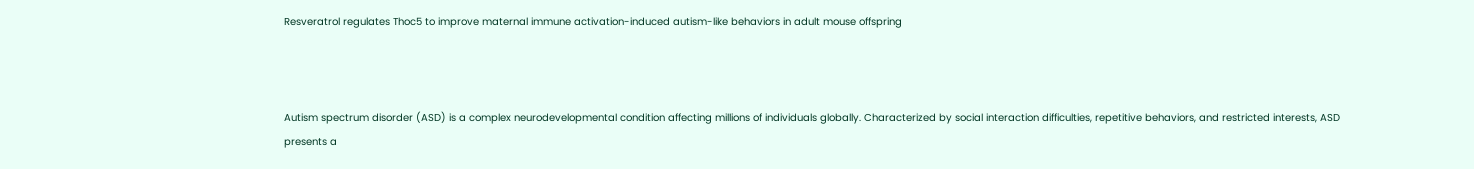Resveratrol regulates Thoc5 to improve maternal immune activation-induced autism-like behaviors in adult mouse offspring



Autism spectrum disorder (ASD) is a complex neurodevelopmental condition affecting millions of individuals globally. Characterized by social interaction difficulties, repetitive behaviors, and restricted interests, ASD presents a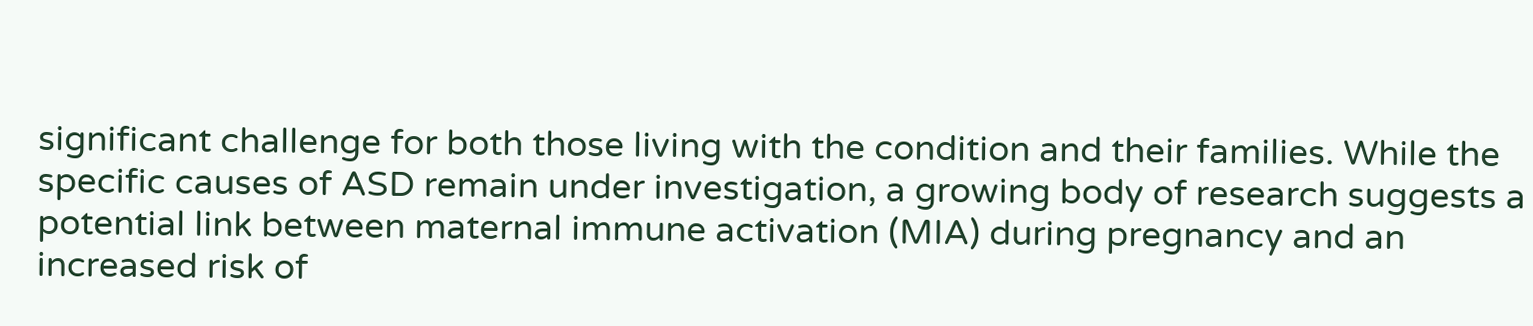significant challenge for both those living with the condition and their families. While the specific causes of ASD remain under investigation, a growing body of research suggests a potential link between maternal immune activation (MIA) during pregnancy and an increased risk of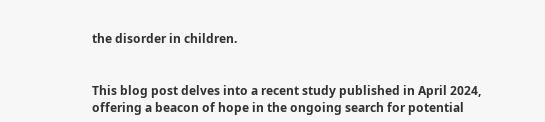the disorder in children.


This blog post delves into a recent study published in April 2024, offering a beacon of hope in the ongoing search for potential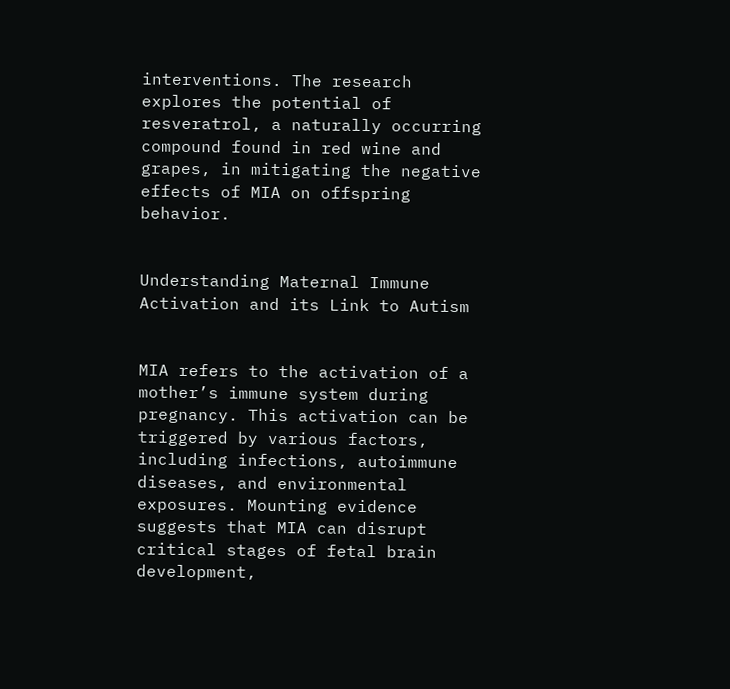interventions. The research explores the potential of resveratrol, a naturally occurring compound found in red wine and grapes, in mitigating the negative effects of MIA on offspring behavior.


Understanding Maternal Immune Activation and its Link to Autism


MIA refers to the activation of a mother’s immune system during pregnancy. This activation can be triggered by various factors, including infections, autoimmune diseases, and environmental exposures. Mounting evidence suggests that MIA can disrupt critical stages of fetal brain development,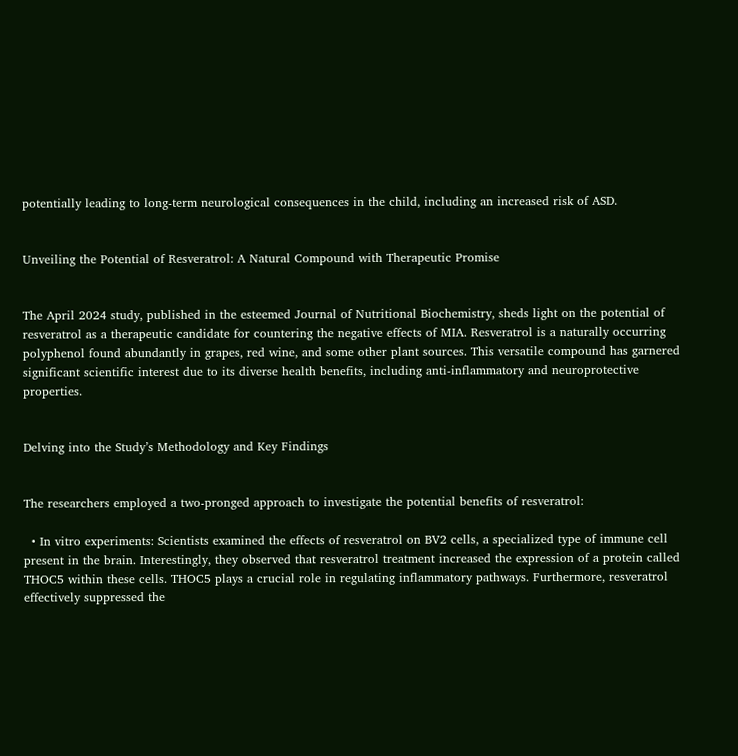potentially leading to long-term neurological consequences in the child, including an increased risk of ASD.


Unveiling the Potential of Resveratrol: A Natural Compound with Therapeutic Promise


The April 2024 study, published in the esteemed Journal of Nutritional Biochemistry, sheds light on the potential of resveratrol as a therapeutic candidate for countering the negative effects of MIA. Resveratrol is a naturally occurring polyphenol found abundantly in grapes, red wine, and some other plant sources. This versatile compound has garnered significant scientific interest due to its diverse health benefits, including anti-inflammatory and neuroprotective properties.


Delving into the Study’s Methodology and Key Findings


The researchers employed a two-pronged approach to investigate the potential benefits of resveratrol:

  • In vitro experiments: Scientists examined the effects of resveratrol on BV2 cells, a specialized type of immune cell present in the brain. Interestingly, they observed that resveratrol treatment increased the expression of a protein called THOC5 within these cells. THOC5 plays a crucial role in regulating inflammatory pathways. Furthermore, resveratrol effectively suppressed the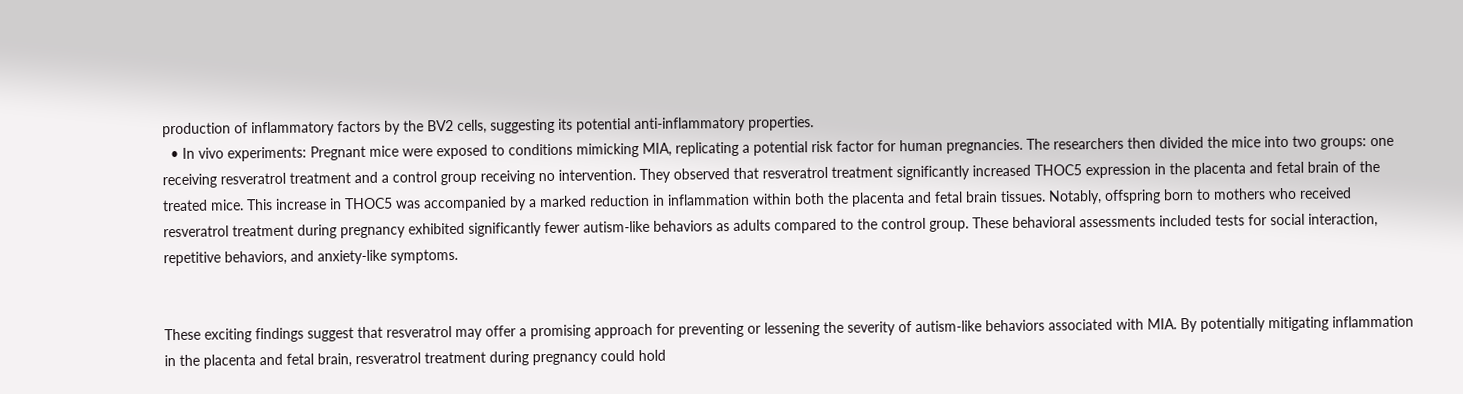production of inflammatory factors by the BV2 cells, suggesting its potential anti-inflammatory properties.
  • In vivo experiments: Pregnant mice were exposed to conditions mimicking MIA, replicating a potential risk factor for human pregnancies. The researchers then divided the mice into two groups: one receiving resveratrol treatment and a control group receiving no intervention. They observed that resveratrol treatment significantly increased THOC5 expression in the placenta and fetal brain of the treated mice. This increase in THOC5 was accompanied by a marked reduction in inflammation within both the placenta and fetal brain tissues. Notably, offspring born to mothers who received resveratrol treatment during pregnancy exhibited significantly fewer autism-like behaviors as adults compared to the control group. These behavioral assessments included tests for social interaction, repetitive behaviors, and anxiety-like symptoms.


These exciting findings suggest that resveratrol may offer a promising approach for preventing or lessening the severity of autism-like behaviors associated with MIA. By potentially mitigating inflammation in the placenta and fetal brain, resveratrol treatment during pregnancy could hold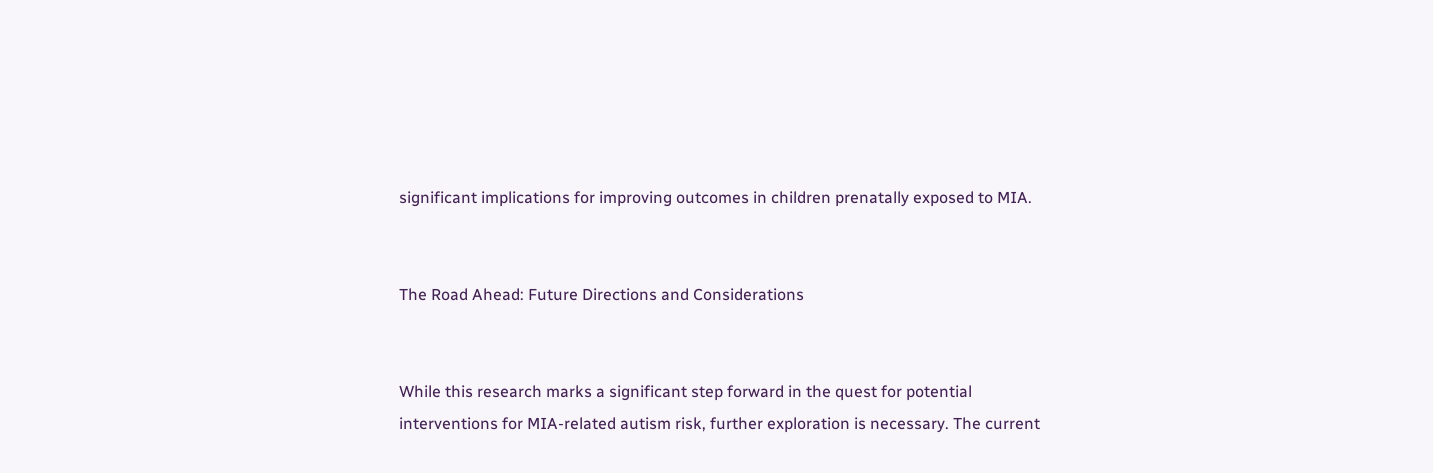significant implications for improving outcomes in children prenatally exposed to MIA.


The Road Ahead: Future Directions and Considerations


While this research marks a significant step forward in the quest for potential interventions for MIA-related autism risk, further exploration is necessary. The current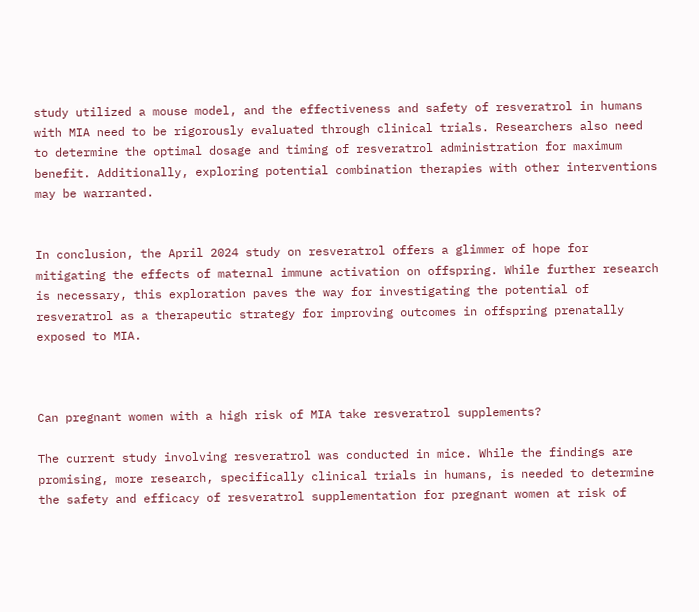study utilized a mouse model, and the effectiveness and safety of resveratrol in humans with MIA need to be rigorously evaluated through clinical trials. Researchers also need to determine the optimal dosage and timing of resveratrol administration for maximum benefit. Additionally, exploring potential combination therapies with other interventions may be warranted.


In conclusion, the April 2024 study on resveratrol offers a glimmer of hope for mitigating the effects of maternal immune activation on offspring. While further research is necessary, this exploration paves the way for investigating the potential of resveratrol as a therapeutic strategy for improving outcomes in offspring prenatally exposed to MIA.



Can pregnant women with a high risk of MIA take resveratrol supplements?

The current study involving resveratrol was conducted in mice. While the findings are promising, more research, specifically clinical trials in humans, is needed to determine the safety and efficacy of resveratrol supplementation for pregnant women at risk of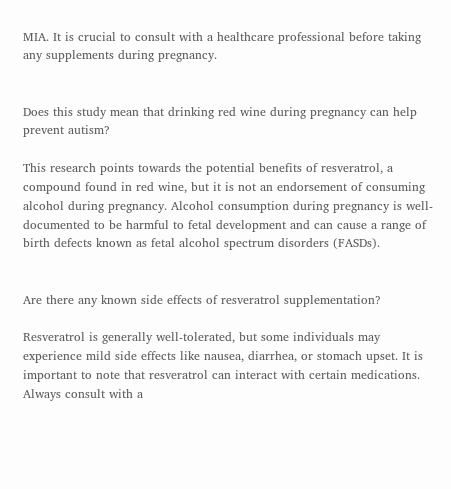MIA. It is crucial to consult with a healthcare professional before taking any supplements during pregnancy.


Does this study mean that drinking red wine during pregnancy can help prevent autism?

This research points towards the potential benefits of resveratrol, a compound found in red wine, but it is not an endorsement of consuming alcohol during pregnancy. Alcohol consumption during pregnancy is well-documented to be harmful to fetal development and can cause a range of birth defects known as fetal alcohol spectrum disorders (FASDs).


Are there any known side effects of resveratrol supplementation?

Resveratrol is generally well-tolerated, but some individuals may experience mild side effects like nausea, diarrhea, or stomach upset. It is important to note that resveratrol can interact with certain medications. Always consult with a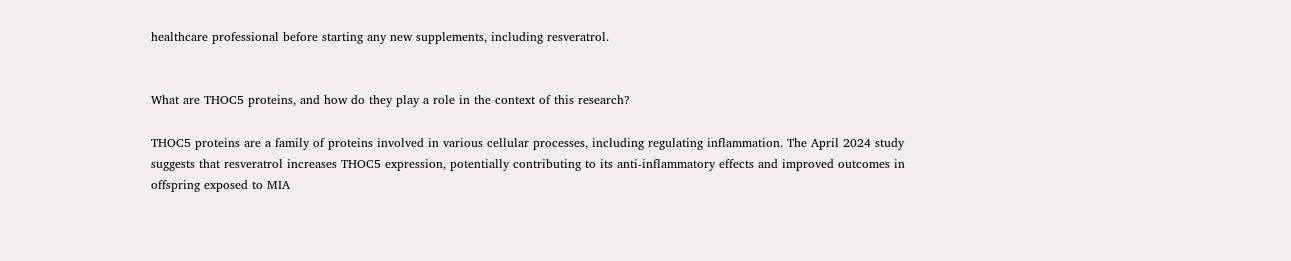healthcare professional before starting any new supplements, including resveratrol.


What are THOC5 proteins, and how do they play a role in the context of this research?

THOC5 proteins are a family of proteins involved in various cellular processes, including regulating inflammation. The April 2024 study suggests that resveratrol increases THOC5 expression, potentially contributing to its anti-inflammatory effects and improved outcomes in offspring exposed to MIA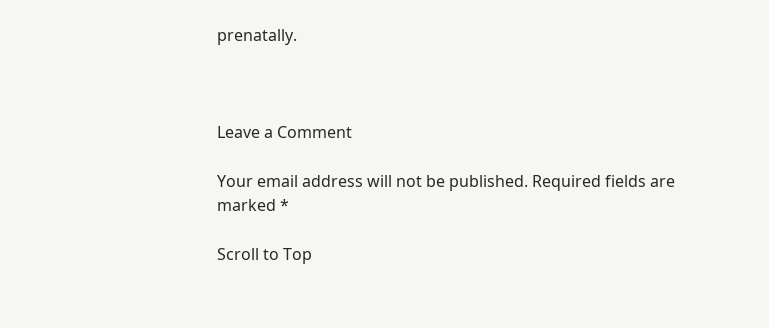prenatally.



Leave a Comment

Your email address will not be published. Required fields are marked *

Scroll to Top